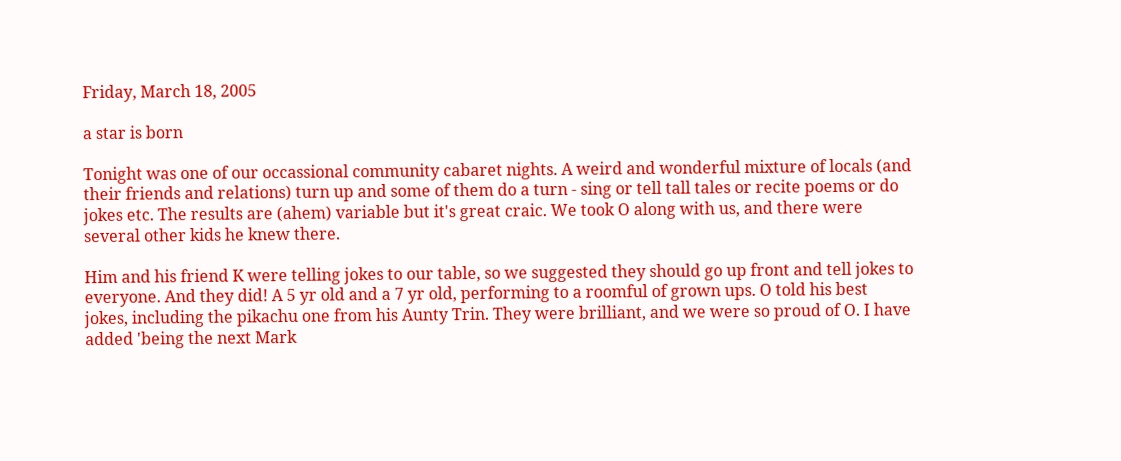Friday, March 18, 2005

a star is born

Tonight was one of our occassional community cabaret nights. A weird and wonderful mixture of locals (and their friends and relations) turn up and some of them do a turn - sing or tell tall tales or recite poems or do jokes etc. The results are (ahem) variable but it's great craic. We took O along with us, and there were several other kids he knew there.

Him and his friend K were telling jokes to our table, so we suggested they should go up front and tell jokes to everyone. And they did! A 5 yr old and a 7 yr old, performing to a roomful of grown ups. O told his best jokes, including the pikachu one from his Aunty Trin. They were brilliant, and we were so proud of O. I have added 'being the next Mark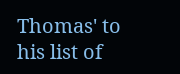Thomas' to his list of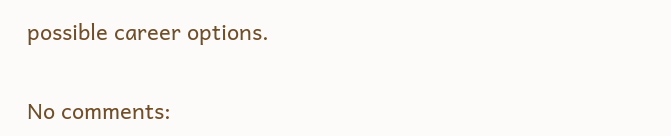possible career options.

No comments: